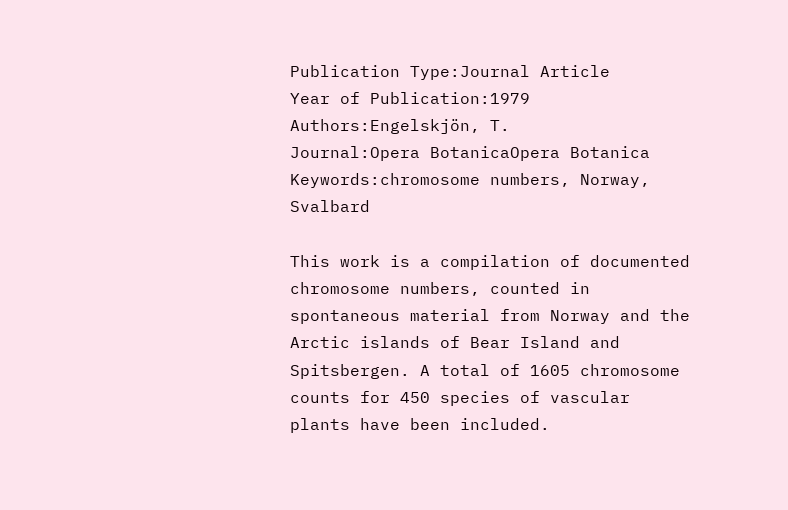Publication Type:Journal Article
Year of Publication:1979
Authors:Engelskjön, T.
Journal:Opera BotanicaOpera Botanica
Keywords:chromosome numbers, Norway, Svalbard

This work is a compilation of documented chromosome numbers, counted in spontaneous material from Norway and the Arctic islands of Bear Island and Spitsbergen. A total of 1605 chromosome counts for 450 species of vascular plants have been included.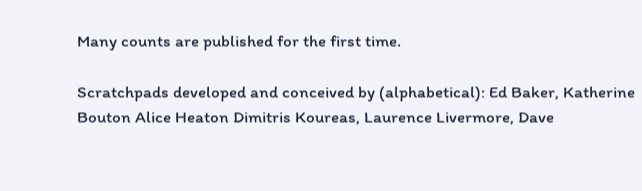Many counts are published for the first time.

Scratchpads developed and conceived by (alphabetical): Ed Baker, Katherine Bouton Alice Heaton Dimitris Koureas, Laurence Livermore, Dave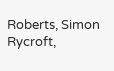Roberts, Simon Rycroft,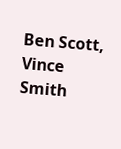Ben Scott, Vince Smith